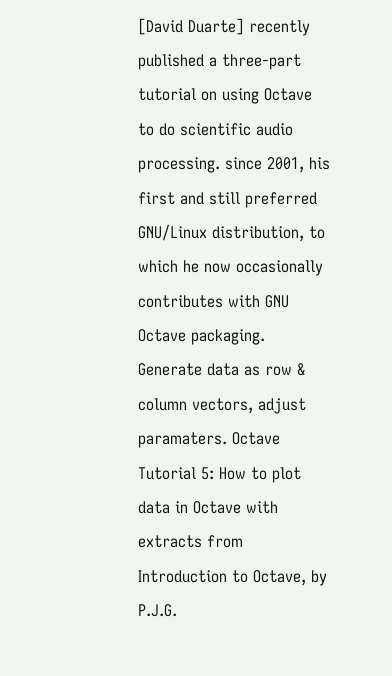[David Duarte] recently published a three-part tutorial on using Octave to do scientific audio processing. since 2001, his first and still preferred GNU/Linux distribution, to which he now occasionally contributes with GNU Octave packaging. Generate data as row & column vectors, adjust paramaters. Octave Tutorial 5: How to plot data in Octave with extracts from Introduction to Octave, by P.J.G.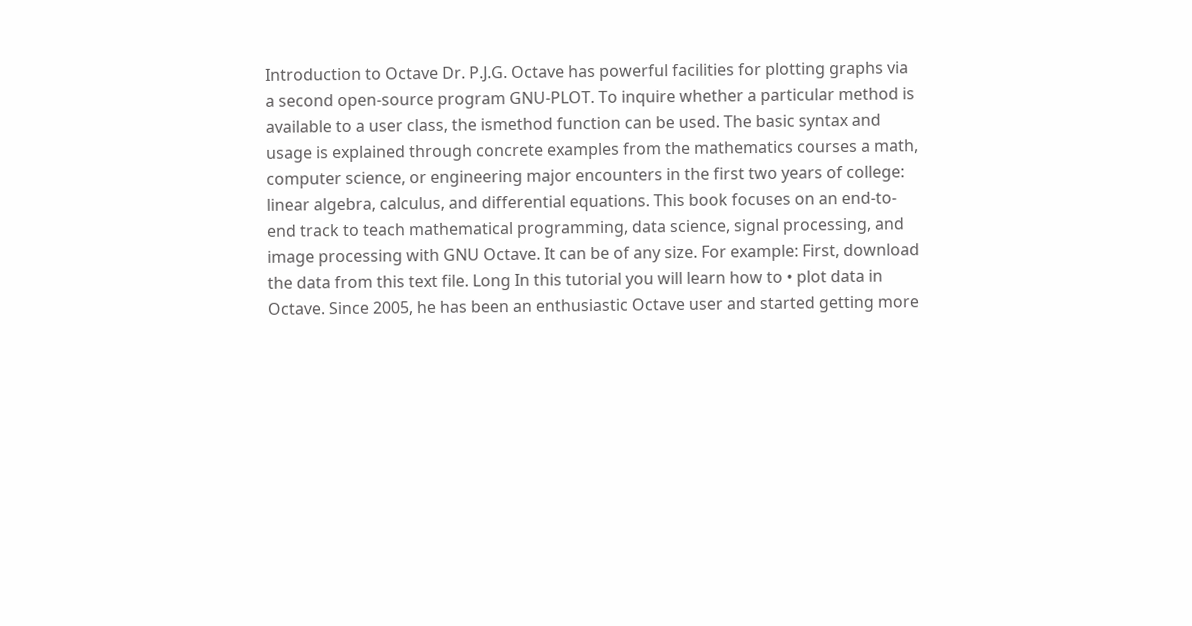Introduction to Octave Dr. P.J.G. Octave has powerful facilities for plotting graphs via a second open-source program GNU-PLOT. To inquire whether a particular method is available to a user class, the ismethod function can be used. The basic syntax and usage is explained through concrete examples from the mathematics courses a math, computer science, or engineering major encounters in the first two years of college: linear algebra, calculus, and differential equations. This book focuses on an end-to-end track to teach mathematical programming, data science, signal processing, and image processing with GNU Octave. It can be of any size. For example: First, download the data from this text file. Long In this tutorial you will learn how to • plot data in Octave. Since 2005, he has been an enthusiastic Octave user and started getting more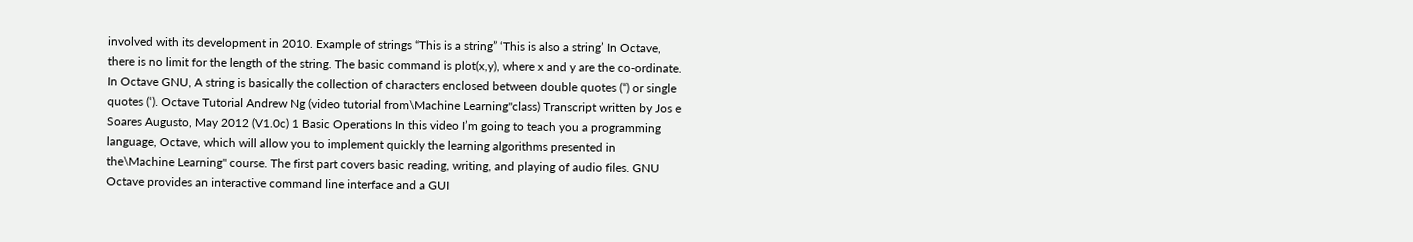involved with its development in 2010. Example of strings “This is a string” ‘This is also a string’ In Octave, there is no limit for the length of the string. The basic command is plot(x,y), where x and y are the co-ordinate. In Octave GNU, A string is basically the collection of characters enclosed between double quotes (“) or single quotes (‘). Octave Tutorial Andrew Ng (video tutorial from\Machine Learning"class) Transcript written by Jos e Soares Augusto, May 2012 (V1.0c) 1 Basic Operations In this video I’m going to teach you a programming language, Octave, which will allow you to implement quickly the learning algorithms presented in the\Machine Learning" course. The first part covers basic reading, writing, and playing of audio files. GNU Octave provides an interactive command line interface and a GUI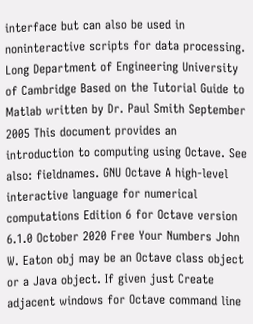interface but can also be used in noninteractive scripts for data processing. Long Department of Engineering University of Cambridge Based on the Tutorial Guide to Matlab written by Dr. Paul Smith September 2005 This document provides an introduction to computing using Octave. See also: fieldnames. GNU Octave A high-level interactive language for numerical computations Edition 6 for Octave version 6.1.0 October 2020 Free Your Numbers John W. Eaton obj may be an Octave class object or a Java object. If given just Create adjacent windows for Octave command line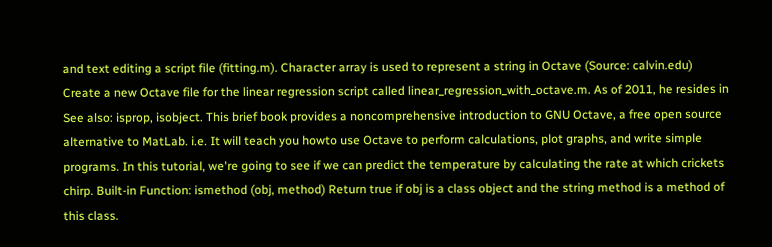and text editing a script file (fitting.m). Character array is used to represent a string in Octave (Source: calvin.edu) Create a new Octave file for the linear regression script called linear_regression_with_octave.m. As of 2011, he resides in See also: isprop, isobject. This brief book provides a noncomprehensive introduction to GNU Octave, a free open source alternative to MatLab. i.e. It will teach you howto use Octave to perform calculations, plot graphs, and write simple programs. In this tutorial, we're going to see if we can predict the temperature by calculating the rate at which crickets chirp. Built-in Function: ismethod (obj, method) Return true if obj is a class object and the string method is a method of this class.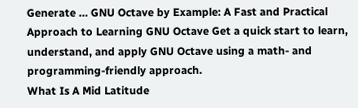Generate … GNU Octave by Example: A Fast and Practical Approach to Learning GNU Octave Get a quick start to learn, understand, and apply GNU Octave using a math- and programming-friendly approach.
What Is A Mid Latitude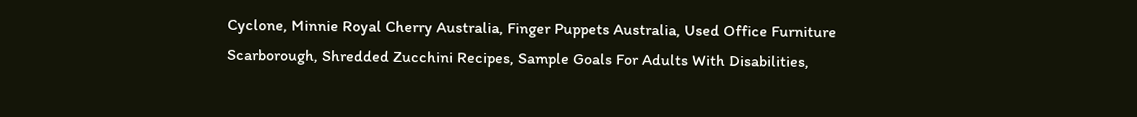Cyclone, Minnie Royal Cherry Australia, Finger Puppets Australia, Used Office Furniture Scarborough, Shredded Zucchini Recipes, Sample Goals For Adults With Disabilities,